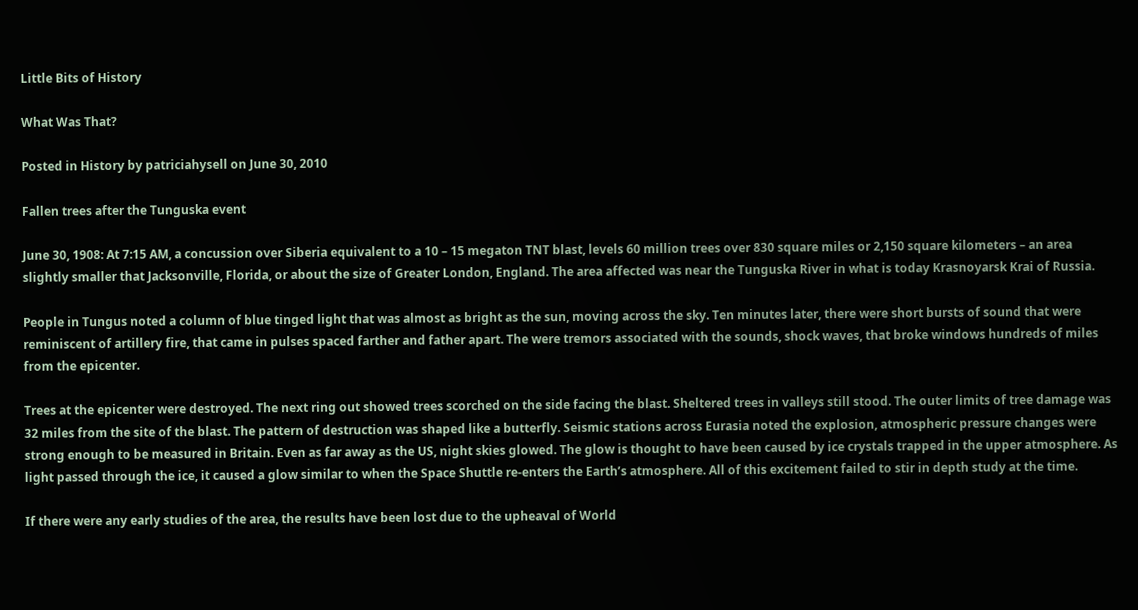Little Bits of History

What Was That?

Posted in History by patriciahysell on June 30, 2010

Fallen trees after the Tunguska event

June 30, 1908: At 7:15 AM, a concussion over Siberia equivalent to a 10 – 15 megaton TNT blast, levels 60 million trees over 830 square miles or 2,150 square kilometers – an area slightly smaller that Jacksonville, Florida, or about the size of Greater London, England. The area affected was near the Tunguska River in what is today Krasnoyarsk Krai of Russia.

People in Tungus noted a column of blue tinged light that was almost as bright as the sun, moving across the sky. Ten minutes later, there were short bursts of sound that were reminiscent of artillery fire, that came in pulses spaced farther and father apart. The were tremors associated with the sounds, shock waves, that broke windows hundreds of miles from the epicenter.

Trees at the epicenter were destroyed. The next ring out showed trees scorched on the side facing the blast. Sheltered trees in valleys still stood. The outer limits of tree damage was 32 miles from the site of the blast. The pattern of destruction was shaped like a butterfly. Seismic stations across Eurasia noted the explosion, atmospheric pressure changes were strong enough to be measured in Britain. Even as far away as the US, night skies glowed. The glow is thought to have been caused by ice crystals trapped in the upper atmosphere. As light passed through the ice, it caused a glow similar to when the Space Shuttle re-enters the Earth’s atmosphere. All of this excitement failed to stir in depth study at the time.

If there were any early studies of the area, the results have been lost due to the upheaval of World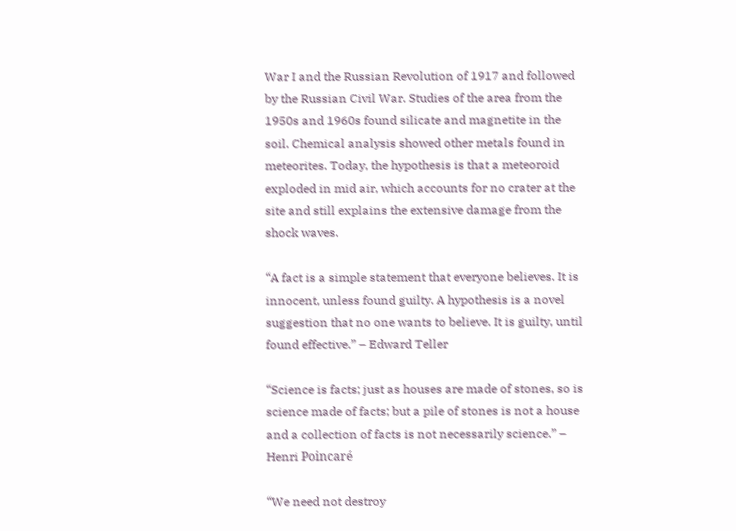War I and the Russian Revolution of 1917 and followed by the Russian Civil War. Studies of the area from the 1950s and 1960s found silicate and magnetite in the soil. Chemical analysis showed other metals found in meteorites. Today, the hypothesis is that a meteoroid exploded in mid air, which accounts for no crater at the site and still explains the extensive damage from the shock waves.

“A fact is a simple statement that everyone believes. It is innocent, unless found guilty. A hypothesis is a novel suggestion that no one wants to believe. It is guilty, until found effective.” – Edward Teller

“Science is facts; just as houses are made of stones, so is science made of facts; but a pile of stones is not a house and a collection of facts is not necessarily science.” – Henri Poincaré

“We need not destroy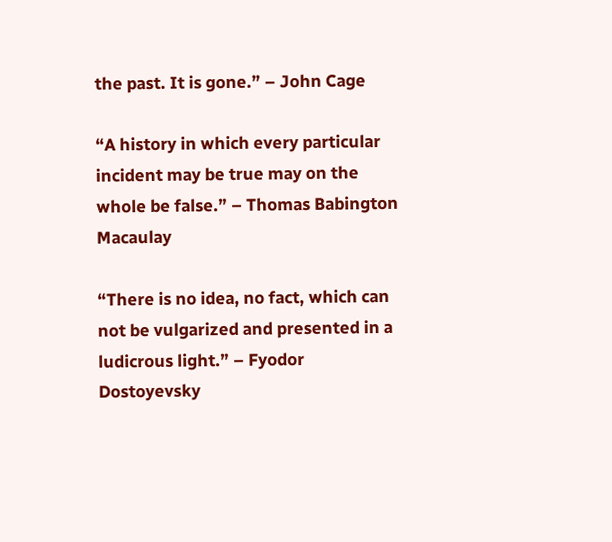the past. It is gone.” – John Cage

“A history in which every particular incident may be true may on the whole be false.” – Thomas Babington Macaulay

“There is no idea, no fact, which can not be vulgarized and presented in a ludicrous light.” – Fyodor Dostoyevsky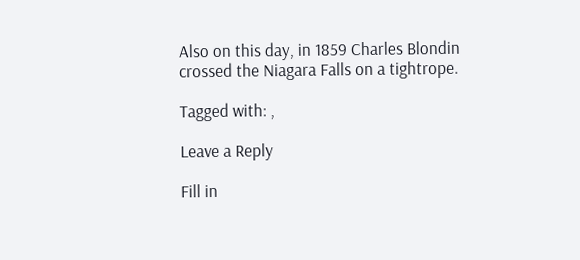Also on this day, in 1859 Charles Blondin crossed the Niagara Falls on a tightrope.

Tagged with: ,

Leave a Reply

Fill in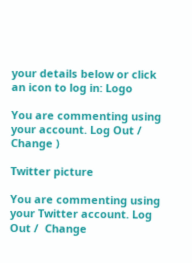your details below or click an icon to log in: Logo

You are commenting using your account. Log Out /  Change )

Twitter picture

You are commenting using your Twitter account. Log Out /  Change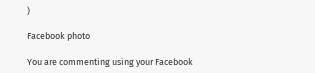)

Facebook photo

You are commenting using your Facebook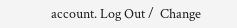account. Log Out /  Change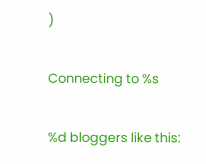)

Connecting to %s

%d bloggers like this: